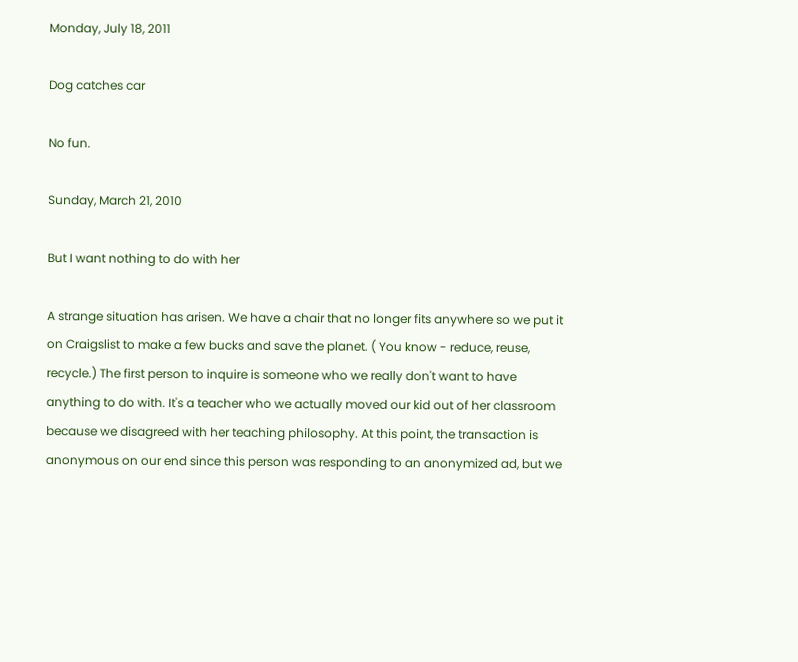Monday, July 18, 2011

Dog catches car

No fun.

Sunday, March 21, 2010

But I want nothing to do with her

A strange situation has arisen. We have a chair that no longer fits anywhere so we put it on Craigslist to make a few bucks and save the planet. ( You know - reduce, reuse, recycle.) The first person to inquire is someone who we really don't want to have anything to do with. It's a teacher who we actually moved our kid out of her classroom because we disagreed with her teaching philosophy. At this point, the transaction is anonymous on our end since this person was responding to an anonymized ad, but we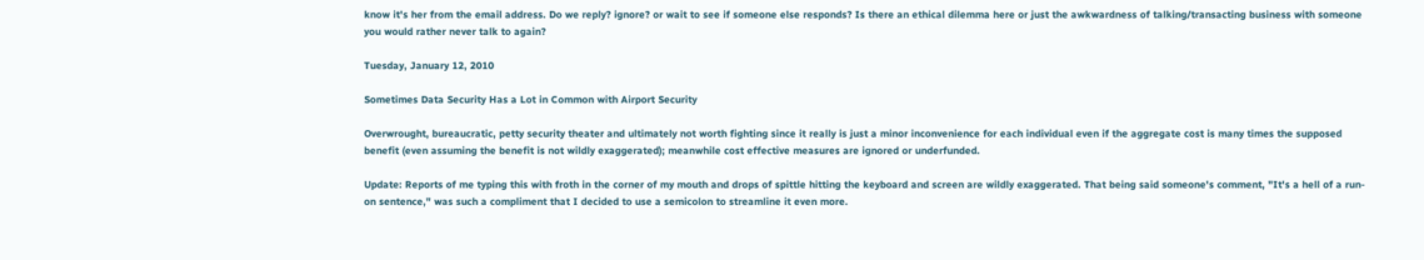know it's her from the email address. Do we reply? ignore? or wait to see if someone else responds? Is there an ethical dilemma here or just the awkwardness of talking/transacting business with someone you would rather never talk to again?

Tuesday, January 12, 2010

Sometimes Data Security Has a Lot in Common with Airport Security

Overwrought, bureaucratic, petty security theater and ultimately not worth fighting since it really is just a minor inconvenience for each individual even if the aggregate cost is many times the supposed benefit (even assuming the benefit is not wildly exaggerated); meanwhile cost effective measures are ignored or underfunded.

Update: Reports of me typing this with froth in the corner of my mouth and drops of spittle hitting the keyboard and screen are wildly exaggerated. That being said someone's comment, "It's a hell of a run-on sentence," was such a compliment that I decided to use a semicolon to streamline it even more.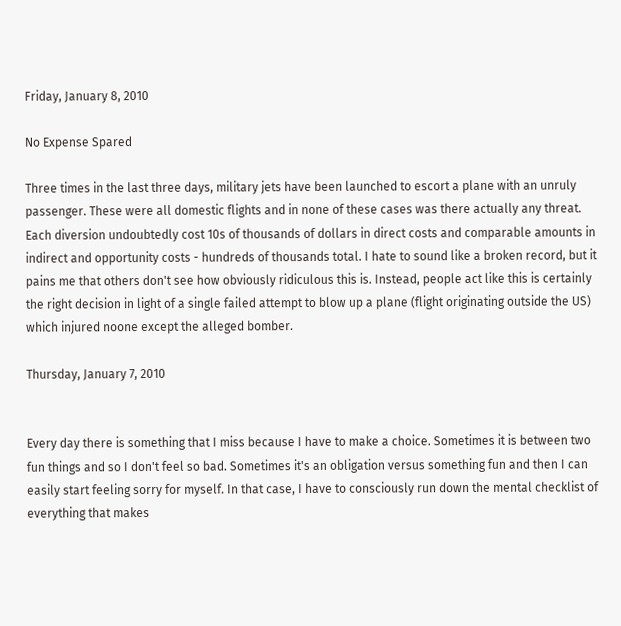Friday, January 8, 2010

No Expense Spared

Three times in the last three days, military jets have been launched to escort a plane with an unruly passenger. These were all domestic flights and in none of these cases was there actually any threat. Each diversion undoubtedly cost 10s of thousands of dollars in direct costs and comparable amounts in indirect and opportunity costs - hundreds of thousands total. I hate to sound like a broken record, but it pains me that others don't see how obviously ridiculous this is. Instead, people act like this is certainly the right decision in light of a single failed attempt to blow up a plane (flight originating outside the US) which injured noone except the alleged bomber.

Thursday, January 7, 2010


Every day there is something that I miss because I have to make a choice. Sometimes it is between two fun things and so I don't feel so bad. Sometimes it's an obligation versus something fun and then I can easily start feeling sorry for myself. In that case, I have to consciously run down the mental checklist of everything that makes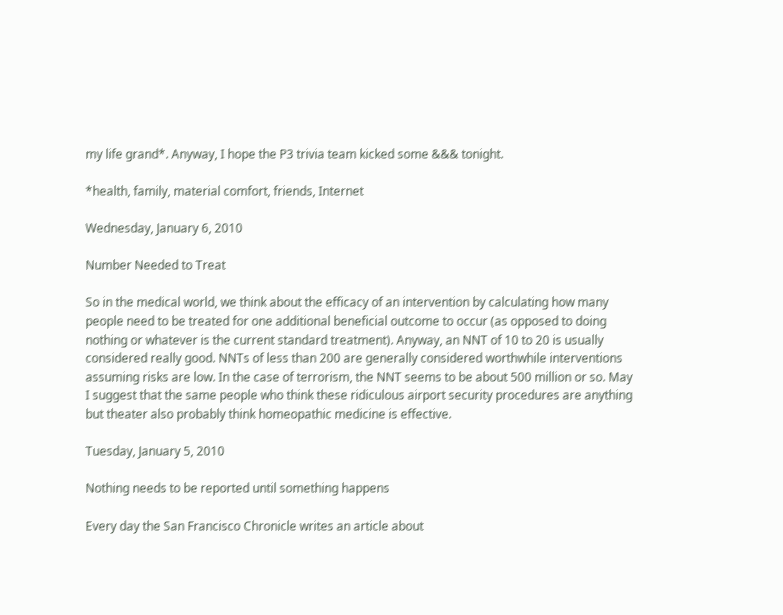my life grand*. Anyway, I hope the P3 trivia team kicked some &&& tonight.

*health, family, material comfort, friends, Internet

Wednesday, January 6, 2010

Number Needed to Treat

So in the medical world, we think about the efficacy of an intervention by calculating how many people need to be treated for one additional beneficial outcome to occur (as opposed to doing nothing or whatever is the current standard treatment). Anyway, an NNT of 10 to 20 is usually considered really good. NNTs of less than 200 are generally considered worthwhile interventions assuming risks are low. In the case of terrorism, the NNT seems to be about 500 million or so. May I suggest that the same people who think these ridiculous airport security procedures are anything but theater also probably think homeopathic medicine is effective.

Tuesday, January 5, 2010

Nothing needs to be reported until something happens

Every day the San Francisco Chronicle writes an article about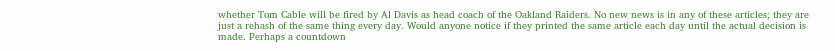whether Tom Cable will be fired by Al Davis as head coach of the Oakland Raiders. No new news is in any of these articles; they are just a rehash of the same thing every day. Would anyone notice if they printed the same article each day until the actual decision is made. Perhaps a countdown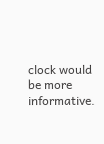clock would be more informative.